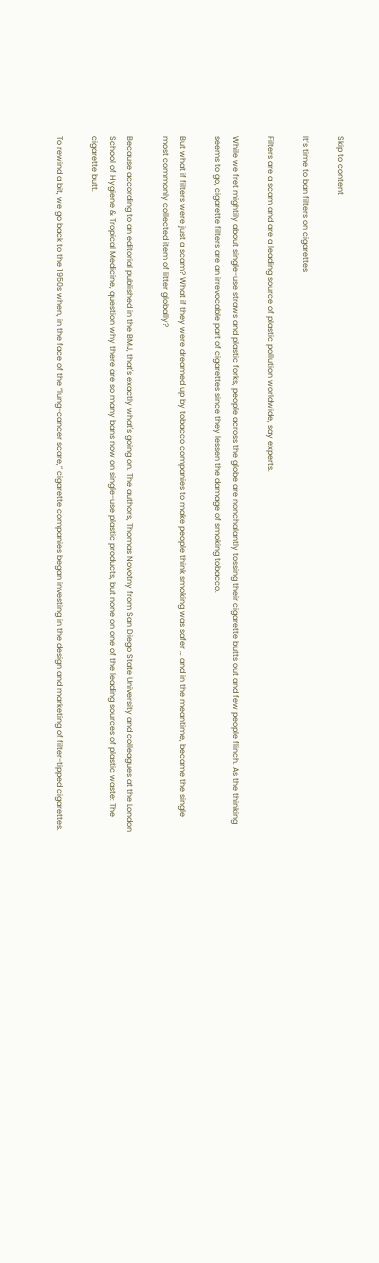Skip to content

It’s time to ban filters on cigarettes

Filters are a scam and are a leading source of plastic pollution worldwide, say experts.

While we fret mightily about single-use straws and plastic forks, people across the globe are nonchalantly tossing their cigarette butts out and few people flinch. As the thinking seems to go, cigarette filters are an irrevocable part of cigarettes since they lessen the damage of smoking tobacco.

But what if filters were just a scam? What if they were dreamed up by tobacco companies to make people think smoking was safer … and in the meantime, became the single most commonly collected item of litter globally?

Because according to an editorial published in the BMJ, that's exactly what's going on. The authors, Thomas Novotny from San Diego State University and colleagues at the London School of Hygiene & Tropical Medicine, question why there are so many bans now on single-use plastic products, but none on one of the leading sources of plastic waste: The cigarette butt.

To rewind a bit, we go back to the 1950s when, in the face of the “lung-cancer scare,” cigarette companies began investing in the design and marketing of filter-tipped cigarettes.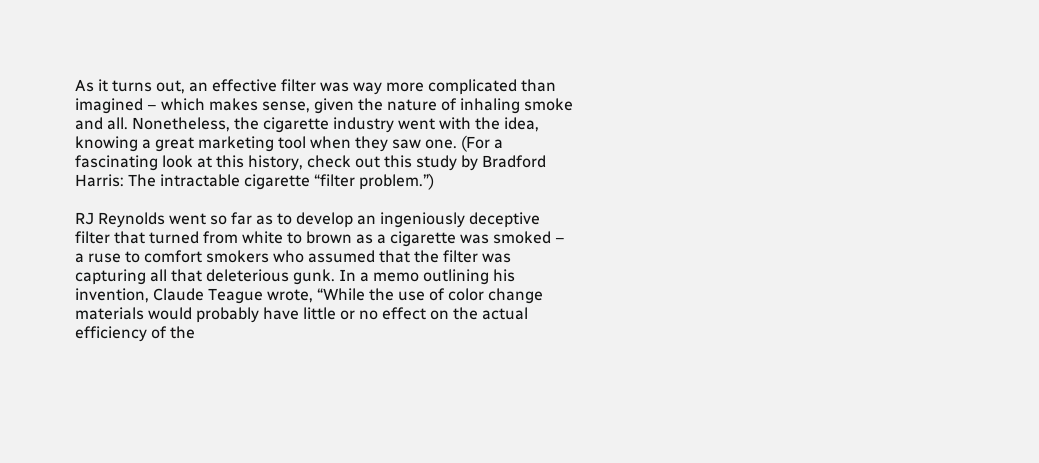As it turns out, an effective filter was way more complicated than imagined – which makes sense, given the nature of inhaling smoke and all. Nonetheless, the cigarette industry went with the idea, knowing a great marketing tool when they saw one. (For a fascinating look at this history, check out this study by Bradford Harris: The intractable cigarette “filter problem.”)

RJ Reynolds went so far as to develop an ingeniously deceptive filter that turned from white to brown as a cigarette was smoked – a ruse to comfort smokers who assumed that the filter was capturing all that deleterious gunk. In a memo outlining his invention, Claude Teague wrote, “While the use of color change materials would probably have little or no effect on the actual efficiency of the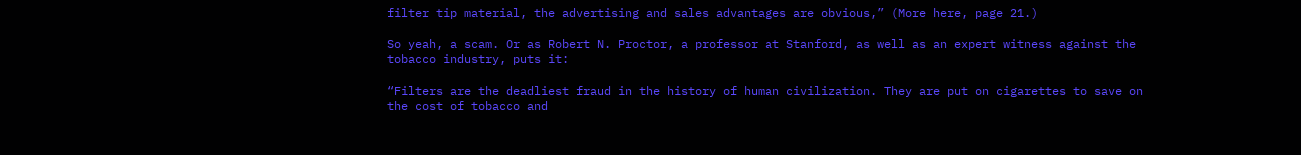filter tip material, the advertising and sales advantages are obvious,” (More here, page 21.)

So yeah, a scam. Or as Robert N. Proctor, a professor at Stanford, as well as an expert witness against the tobacco industry, puts it:

“Filters are the deadliest fraud in the history of human civilization. They are put on cigarettes to save on the cost of tobacco and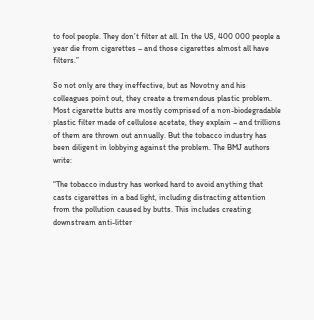to fool people. They don’t filter at all. In the US, 400 000 people a year die from cigarettes – and those cigarettes almost all have filters.”

So not only are they ineffective, but as Novotny and his colleagues point out, they create a tremendous plastic problem. Most cigarette butts are mostly comprised of a non-biodegradable plastic filter made of cellulose acetate, they explain – and trillions of them are thrown out annually. But the tobacco industry has been diligent in lobbying against the problem. The BMJ authors write:

“The tobacco industry has worked hard to avoid anything that casts cigarettes in a bad light, including distracting attention from the pollution caused by butts. This includes creating downstream anti-litter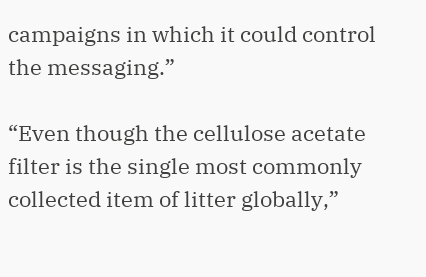campaigns in which it could control the messaging.”

“Even though the cellulose acetate filter is the single most commonly collected item of litter globally,”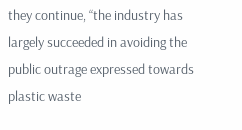they continue, “the industry has largely succeeded in avoiding the public outrage expressed towards plastic waste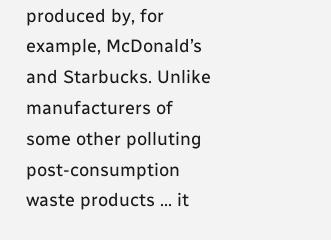produced by, for example, McDonald’s and Starbucks. Unlike manufacturers of some other polluting post-consumption waste products … it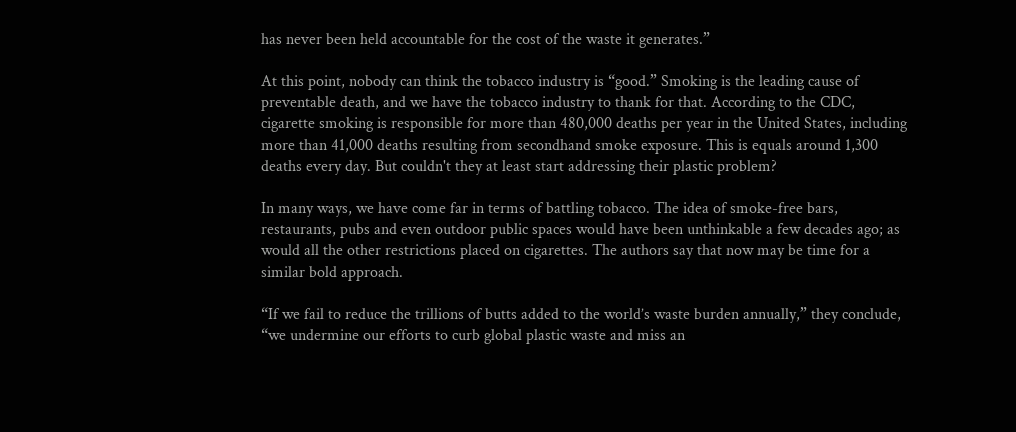has never been held accountable for the cost of the waste it generates.”

At this point, nobody can think the tobacco industry is “good.” Smoking is the leading cause of preventable death, and we have the tobacco industry to thank for that. According to the CDC, cigarette smoking is responsible for more than 480,000 deaths per year in the United States, including more than 41,000 deaths resulting from secondhand smoke exposure. This is equals around 1,300 deaths every day. But couldn't they at least start addressing their plastic problem?

In many ways, we have come far in terms of battling tobacco. The idea of smoke-free bars, restaurants, pubs and even outdoor public spaces would have been unthinkable a few decades ago; as would all the other restrictions placed on cigarettes. The authors say that now may be time for a similar bold approach.

“If we fail to reduce the trillions of butts added to the world’s waste burden annually,” they conclude, “we undermine our efforts to curb global plastic waste and miss an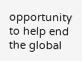opportunity to help end the global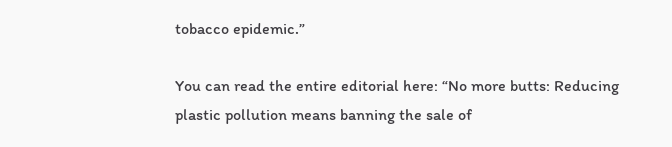tobacco epidemic.”

You can read the entire editorial here: “No more butts: Reducing plastic pollution means banning the sale of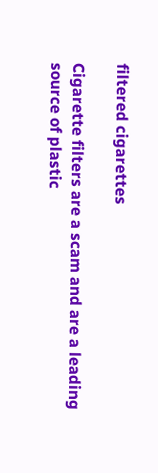filtered cigarettes

Cigarette filters are a scam and are a leading source of plastic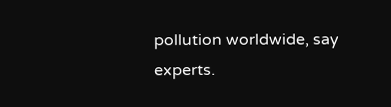pollution worldwide, say experts.